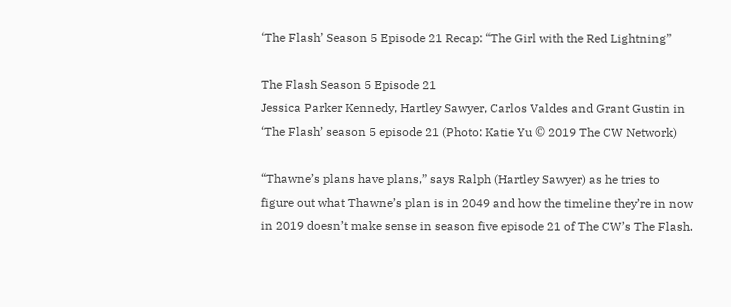‘The Flash’ Season 5 Episode 21 Recap: “The Girl with the Red Lightning”

The Flash Season 5 Episode 21
Jessica Parker Kennedy, Hartley Sawyer, Carlos Valdes and Grant Gustin in ‘The Flash’ season 5 episode 21 (Photo: Katie Yu © 2019 The CW Network)

“Thawne’s plans have plans,” says Ralph (Hartley Sawyer) as he tries to figure out what Thawne’s plan is in 2049 and how the timeline they’re in now in 2019 doesn’t make sense in season five episode 21 of The CW’s The Flash.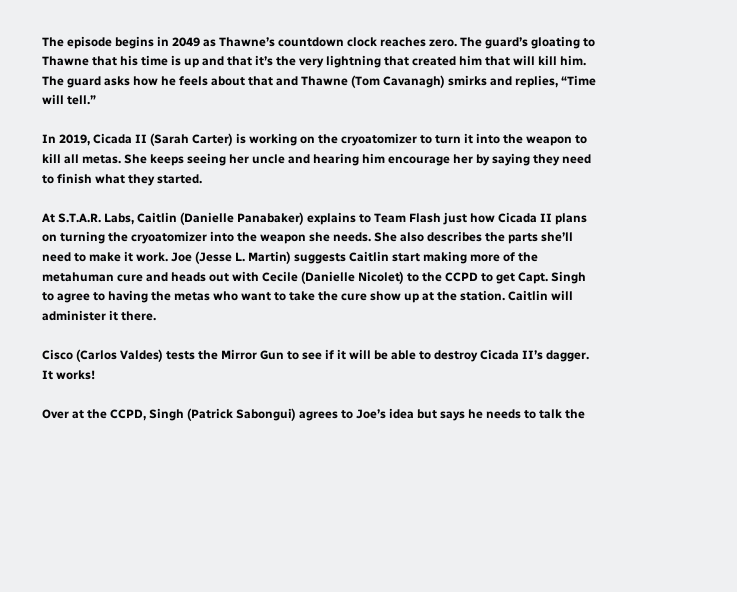The episode begins in 2049 as Thawne’s countdown clock reaches zero. The guard’s gloating to Thawne that his time is up and that it’s the very lightning that created him that will kill him. The guard asks how he feels about that and Thawne (Tom Cavanagh) smirks and replies, “Time will tell.”

In 2019, Cicada II (Sarah Carter) is working on the cryoatomizer to turn it into the weapon to kill all metas. She keeps seeing her uncle and hearing him encourage her by saying they need to finish what they started.

At S.T.A.R. Labs, Caitlin (Danielle Panabaker) explains to Team Flash just how Cicada II plans on turning the cryoatomizer into the weapon she needs. She also describes the parts she’ll need to make it work. Joe (Jesse L. Martin) suggests Caitlin start making more of the metahuman cure and heads out with Cecile (Danielle Nicolet) to the CCPD to get Capt. Singh to agree to having the metas who want to take the cure show up at the station. Caitlin will administer it there.

Cisco (Carlos Valdes) tests the Mirror Gun to see if it will be able to destroy Cicada II’s dagger. It works!

Over at the CCPD, Singh (Patrick Sabongui) agrees to Joe’s idea but says he needs to talk the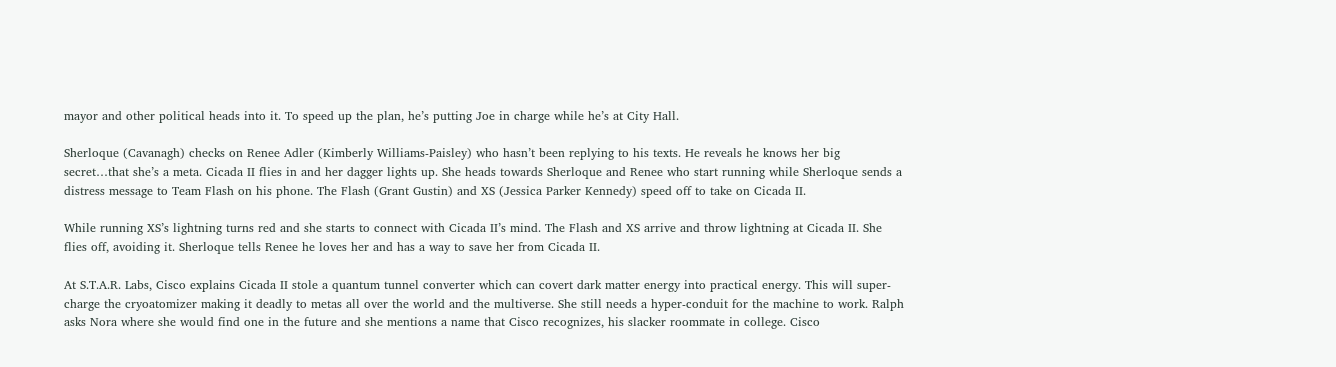mayor and other political heads into it. To speed up the plan, he’s putting Joe in charge while he’s at City Hall.

Sherloque (Cavanagh) checks on Renee Adler (Kimberly Williams-Paisley) who hasn’t been replying to his texts. He reveals he knows her big secret…that she’s a meta. Cicada II flies in and her dagger lights up. She heads towards Sherloque and Renee who start running while Sherloque sends a distress message to Team Flash on his phone. The Flash (Grant Gustin) and XS (Jessica Parker Kennedy) speed off to take on Cicada II.

While running XS’s lightning turns red and she starts to connect with Cicada II’s mind. The Flash and XS arrive and throw lightning at Cicada II. She flies off, avoiding it. Sherloque tells Renee he loves her and has a way to save her from Cicada II.

At S.T.A.R. Labs, Cisco explains Cicada II stole a quantum tunnel converter which can covert dark matter energy into practical energy. This will super-charge the cryoatomizer making it deadly to metas all over the world and the multiverse. She still needs a hyper-conduit for the machine to work. Ralph asks Nora where she would find one in the future and she mentions a name that Cisco recognizes, his slacker roommate in college. Cisco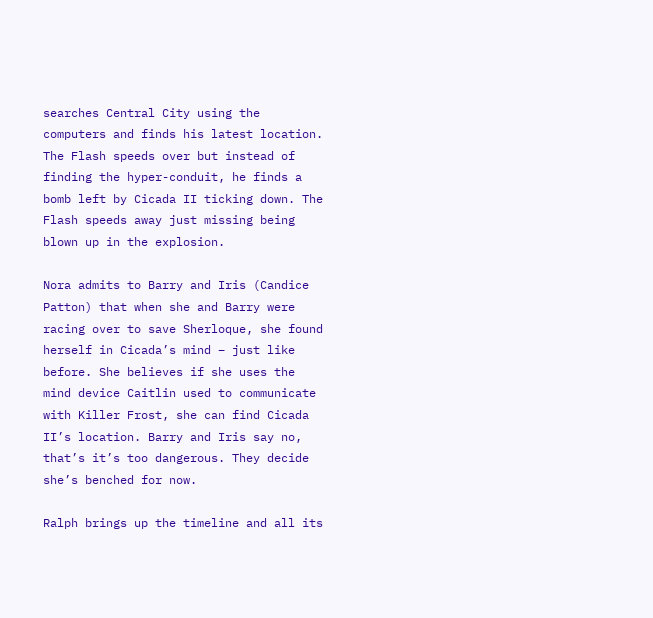searches Central City using the computers and finds his latest location. The Flash speeds over but instead of finding the hyper-conduit, he finds a bomb left by Cicada II ticking down. The Flash speeds away just missing being blown up in the explosion.

Nora admits to Barry and Iris (Candice Patton) that when she and Barry were racing over to save Sherloque, she found herself in Cicada’s mind – just like before. She believes if she uses the mind device Caitlin used to communicate with Killer Frost, she can find Cicada II’s location. Barry and Iris say no, that’s it’s too dangerous. They decide she’s benched for now.

Ralph brings up the timeline and all its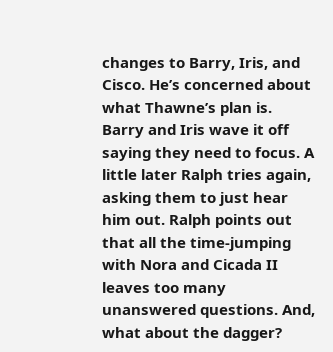changes to Barry, Iris, and Cisco. He’s concerned about what Thawne’s plan is. Barry and Iris wave it off saying they need to focus. A little later Ralph tries again, asking them to just hear him out. Ralph points out that all the time-jumping with Nora and Cicada II leaves too many unanswered questions. And, what about the dagger?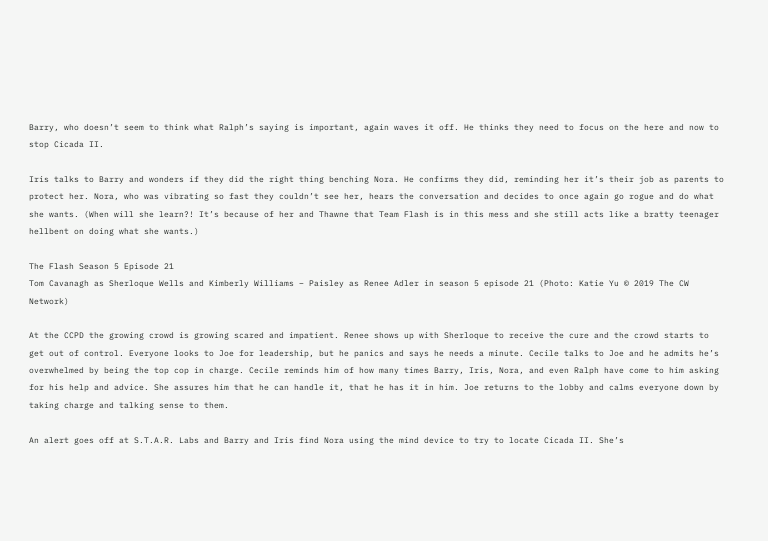Barry, who doesn’t seem to think what Ralph’s saying is important, again waves it off. He thinks they need to focus on the here and now to stop Cicada II.

Iris talks to Barry and wonders if they did the right thing benching Nora. He confirms they did, reminding her it’s their job as parents to protect her. Nora, who was vibrating so fast they couldn’t see her, hears the conversation and decides to once again go rogue and do what she wants. (When will she learn?! It’s because of her and Thawne that Team Flash is in this mess and she still acts like a bratty teenager hellbent on doing what she wants.)

The Flash Season 5 Episode 21
Tom Cavanagh as Sherloque Wells and Kimberly Williams – Paisley as Renee Adler in season 5 episode 21 (Photo: Katie Yu © 2019 The CW Network)

At the CCPD the growing crowd is growing scared and impatient. Renee shows up with Sherloque to receive the cure and the crowd starts to get out of control. Everyone looks to Joe for leadership, but he panics and says he needs a minute. Cecile talks to Joe and he admits he’s overwhelmed by being the top cop in charge. Cecile reminds him of how many times Barry, Iris, Nora, and even Ralph have come to him asking for his help and advice. She assures him that he can handle it, that he has it in him. Joe returns to the lobby and calms everyone down by taking charge and talking sense to them.

An alert goes off at S.T.A.R. Labs and Barry and Iris find Nora using the mind device to try to locate Cicada II. She’s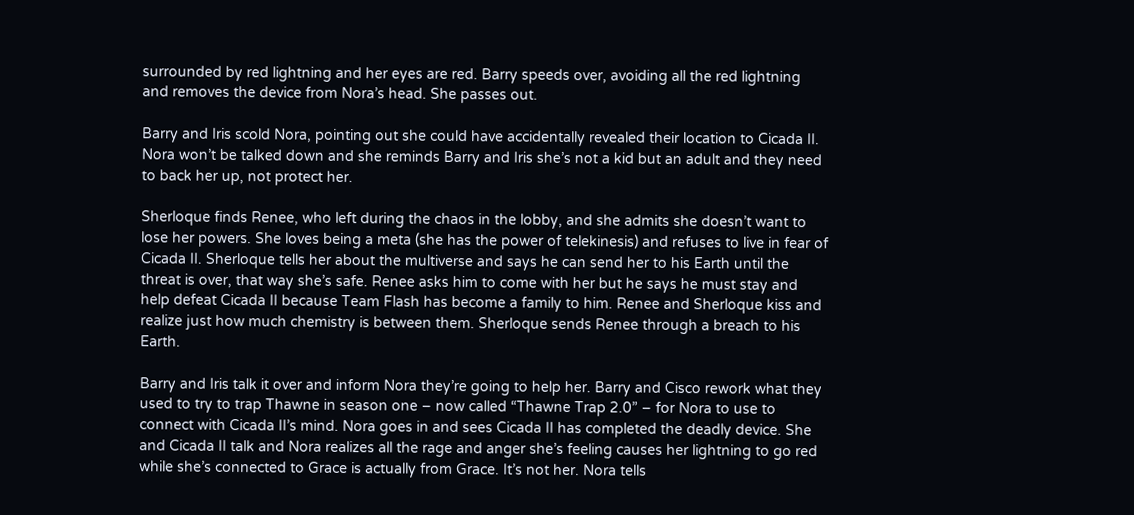surrounded by red lightning and her eyes are red. Barry speeds over, avoiding all the red lightning and removes the device from Nora’s head. She passes out.

Barry and Iris scold Nora, pointing out she could have accidentally revealed their location to Cicada II. Nora won’t be talked down and she reminds Barry and Iris she’s not a kid but an adult and they need to back her up, not protect her.

Sherloque finds Renee, who left during the chaos in the lobby, and she admits she doesn’t want to lose her powers. She loves being a meta (she has the power of telekinesis) and refuses to live in fear of Cicada II. Sherloque tells her about the multiverse and says he can send her to his Earth until the threat is over, that way she’s safe. Renee asks him to come with her but he says he must stay and help defeat Cicada II because Team Flash has become a family to him. Renee and Sherloque kiss and realize just how much chemistry is between them. Sherloque sends Renee through a breach to his Earth.

Barry and Iris talk it over and inform Nora they’re going to help her. Barry and Cisco rework what they used to try to trap Thawne in season one – now called “Thawne Trap 2.0” – for Nora to use to connect with Cicada II’s mind. Nora goes in and sees Cicada II has completed the deadly device. She and Cicada II talk and Nora realizes all the rage and anger she’s feeling causes her lightning to go red while she’s connected to Grace is actually from Grace. It’s not her. Nora tells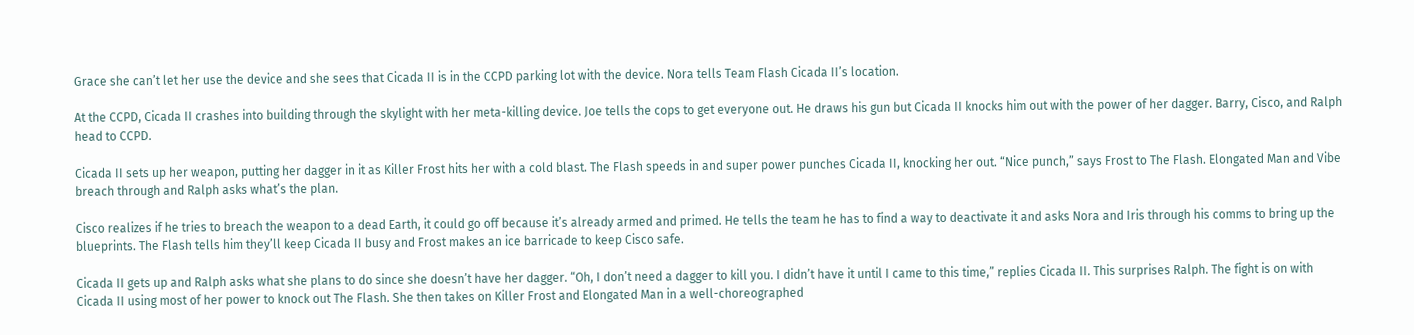Grace she can’t let her use the device and she sees that Cicada II is in the CCPD parking lot with the device. Nora tells Team Flash Cicada II’s location.

At the CCPD, Cicada II crashes into building through the skylight with her meta-killing device. Joe tells the cops to get everyone out. He draws his gun but Cicada II knocks him out with the power of her dagger. Barry, Cisco, and Ralph head to CCPD.

Cicada II sets up her weapon, putting her dagger in it as Killer Frost hits her with a cold blast. The Flash speeds in and super power punches Cicada II, knocking her out. “Nice punch,” says Frost to The Flash. Elongated Man and Vibe breach through and Ralph asks what’s the plan.

Cisco realizes if he tries to breach the weapon to a dead Earth, it could go off because it’s already armed and primed. He tells the team he has to find a way to deactivate it and asks Nora and Iris through his comms to bring up the blueprints. The Flash tells him they’ll keep Cicada II busy and Frost makes an ice barricade to keep Cisco safe.

Cicada II gets up and Ralph asks what she plans to do since she doesn’t have her dagger. “Oh, I don’t need a dagger to kill you. I didn’t have it until I came to this time,” replies Cicada II. This surprises Ralph. The fight is on with Cicada II using most of her power to knock out The Flash. She then takes on Killer Frost and Elongated Man in a well-choreographed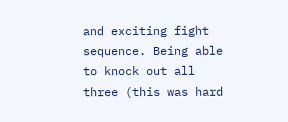and exciting fight sequence. Being able to knock out all three (this was hard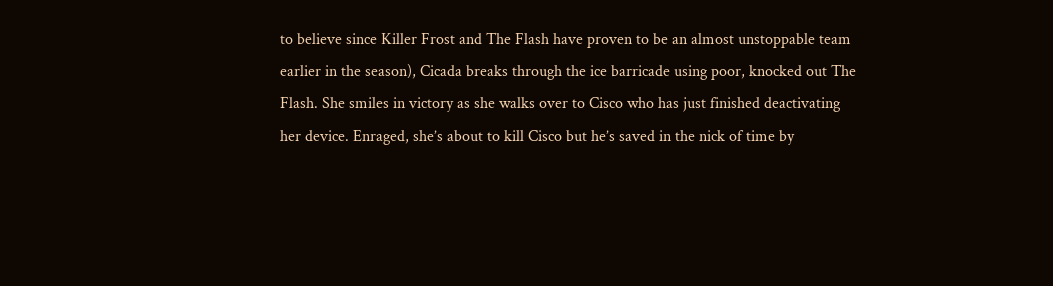to believe since Killer Frost and The Flash have proven to be an almost unstoppable team earlier in the season), Cicada breaks through the ice barricade using poor, knocked out The Flash. She smiles in victory as she walks over to Cisco who has just finished deactivating her device. Enraged, she’s about to kill Cisco but he’s saved in the nick of time by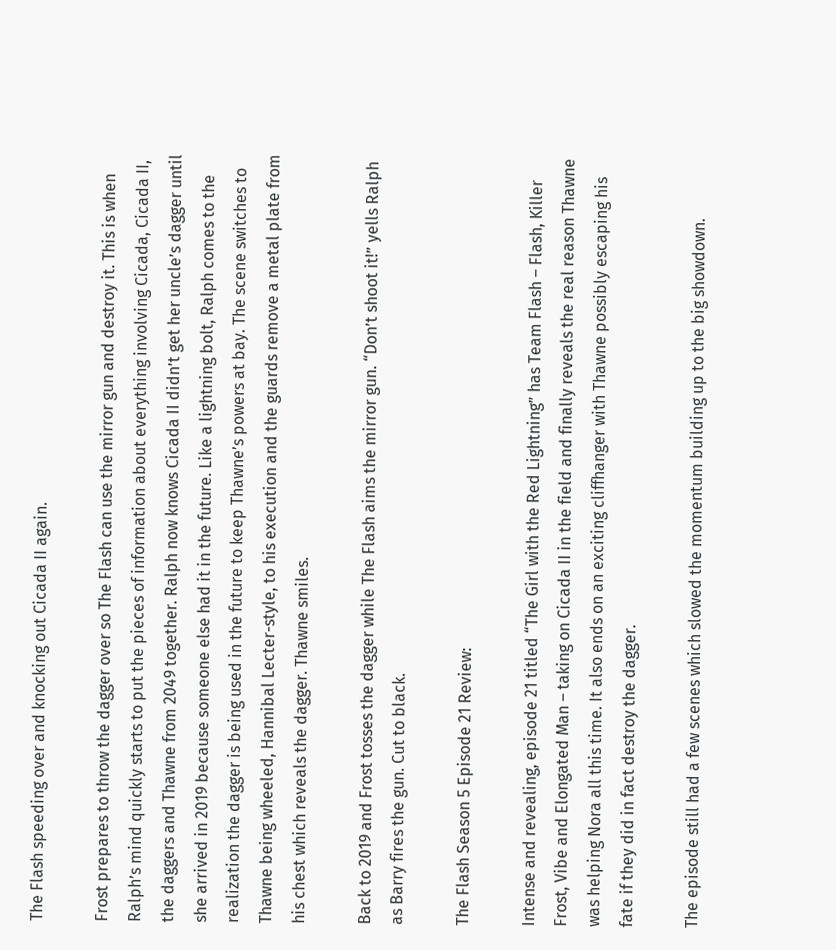The Flash speeding over and knocking out Cicada II again.

Frost prepares to throw the dagger over so The Flash can use the mirror gun and destroy it. This is when Ralph’s mind quickly starts to put the pieces of information about everything involving Cicada, Cicada II, the daggers and Thawne from 2049 together. Ralph now knows Cicada II didn’t get her uncle’s dagger until she arrived in 2019 because someone else had it in the future. Like a lightning bolt, Ralph comes to the realization the dagger is being used in the future to keep Thawne’s powers at bay. The scene switches to Thawne being wheeled, Hannibal Lecter-style, to his execution and the guards remove a metal plate from his chest which reveals the dagger. Thawne smiles.

Back to 2019 and Frost tosses the dagger while The Flash aims the mirror gun. “Don’t shoot it!” yells Ralph as Barry fires the gun. Cut to black.

The Flash Season 5 Episode 21 Review:

Intense and revealing, episode 21 titled “The Girl with the Red Lightning” has Team Flash – Flash, Killer Frost, Vibe and Elongated Man – taking on Cicada II in the field and finally reveals the real reason Thawne was helping Nora all this time. It also ends on an exciting cliffhanger with Thawne possibly escaping his fate if they did in fact destroy the dagger.

The episode still had a few scenes which slowed the momentum building up to the big showdown.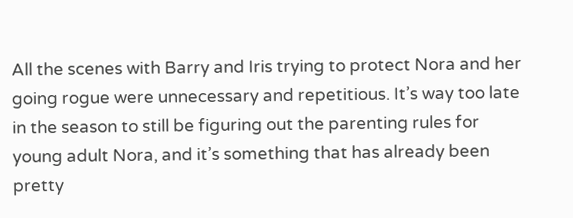All the scenes with Barry and Iris trying to protect Nora and her going rogue were unnecessary and repetitious. It’s way too late in the season to still be figuring out the parenting rules for young adult Nora, and it’s something that has already been pretty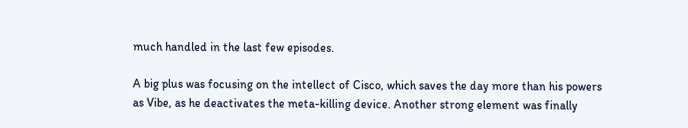much handled in the last few episodes.

A big plus was focusing on the intellect of Cisco, which saves the day more than his powers as Vibe, as he deactivates the meta-killing device. Another strong element was finally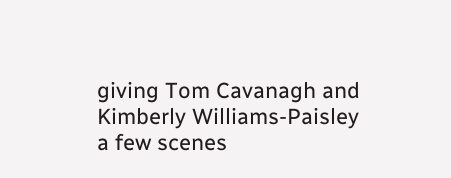giving Tom Cavanagh and Kimberly Williams-Paisley a few scenes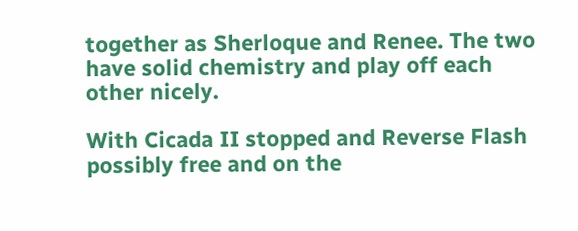together as Sherloque and Renee. The two have solid chemistry and play off each other nicely.

With Cicada II stopped and Reverse Flash possibly free and on the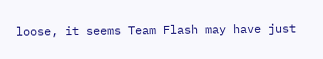loose, it seems Team Flash may have just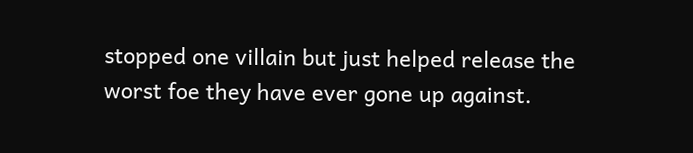stopped one villain but just helped release the worst foe they have ever gone up against.